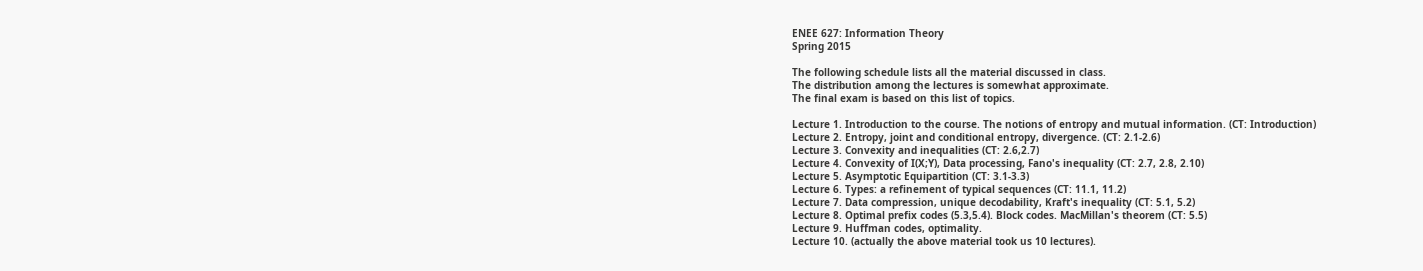ENEE 627: Information Theory
Spring 2015

The following schedule lists all the material discussed in class.
The distribution among the lectures is somewhat approximate.
The final exam is based on this list of topics.

Lecture 1. Introduction to the course. The notions of entropy and mutual information. (CT: Introduction)
Lecture 2. Entropy, joint and conditional entropy, divergence. (CT: 2.1-2.6)
Lecture 3. Convexity and inequalities (CT: 2.6,2.7)
Lecture 4. Convexity of I(X;Y), Data processing, Fano's inequality (CT: 2.7, 2.8, 2.10)
Lecture 5. Asymptotic Equipartition (CT: 3.1-3.3)
Lecture 6. Types: a refinement of typical sequences (CT: 11.1, 11.2)
Lecture 7. Data compression, unique decodability, Kraft's inequality (CT: 5.1, 5.2)
Lecture 8. Optimal prefix codes (5.3,5.4). Block codes. MacMillan's theorem (CT: 5.5)
Lecture 9. Huffman codes, optimality.
Lecture 10. (actually the above material took us 10 lectures).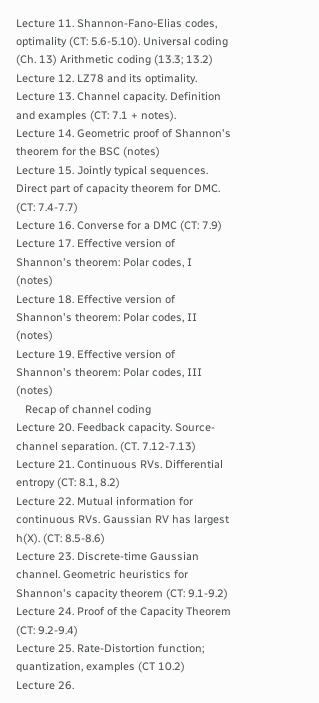Lecture 11. Shannon-Fano-Elias codes, optimality (CT: 5.6-5.10). Universal coding (Ch. 13) Arithmetic coding (13.3; 13.2)
Lecture 12. LZ78 and its optimality.
Lecture 13. Channel capacity. Definition and examples (CT: 7.1 + notes).
Lecture 14. Geometric proof of Shannon's theorem for the BSC (notes)
Lecture 15. Jointly typical sequences. Direct part of capacity theorem for DMC. (CT: 7.4-7.7)
Lecture 16. Converse for a DMC (CT: 7.9)
Lecture 17. Effective version of Shannon's theorem: Polar codes, I   (notes)
Lecture 18. Effective version of Shannon's theorem: Polar codes, II  (notes)
Lecture 19. Effective version of Shannon's theorem: Polar codes, III (notes)
   Recap of channel coding
Lecture 20. Feedback capacity. Source-channel separation. (CT. 7.12-7.13)
Lecture 21. Continuous RVs. Differential entropy (CT: 8.1, 8.2)
Lecture 22. Mutual information for continuous RVs. Gaussian RV has largest h(X). (CT: 8.5-8.6)
Lecture 23. Discrete-time Gaussian channel. Geometric heuristics for Shannon's capacity theorem (CT: 9.1-9.2)
Lecture 24. Proof of the Capacity Theorem (CT: 9.2-9.4)
Lecture 25. Rate-Distortion function; quantization, examples (CT 10.2)
Lecture 26.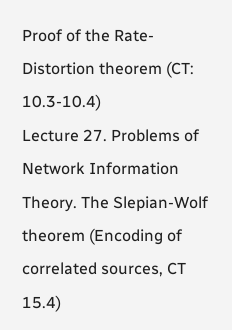Proof of the Rate-Distortion theorem (CT: 10.3-10.4)
Lecture 27. Problems of Network Information Theory. The Slepian-Wolf theorem (Encoding of correlated sources, CT 15.4)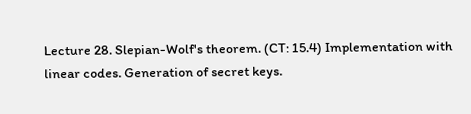Lecture 28. Slepian-Wolf's theorem. (CT: 15.4) Implementation with linear codes. Generation of secret keys.